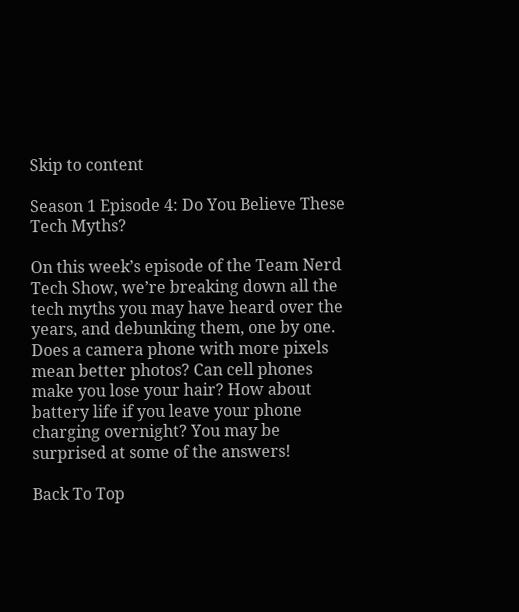Skip to content

Season 1 Episode 4: Do You Believe These Tech Myths?

On this week’s episode of the Team Nerd Tech Show, we’re breaking down all the tech myths you may have heard over the years, and debunking them, one by one. Does a camera phone with more pixels mean better photos? Can cell phones make you lose your hair? How about battery life if you leave your phone charging overnight? You may be surprised at some of the answers!

Back To Top